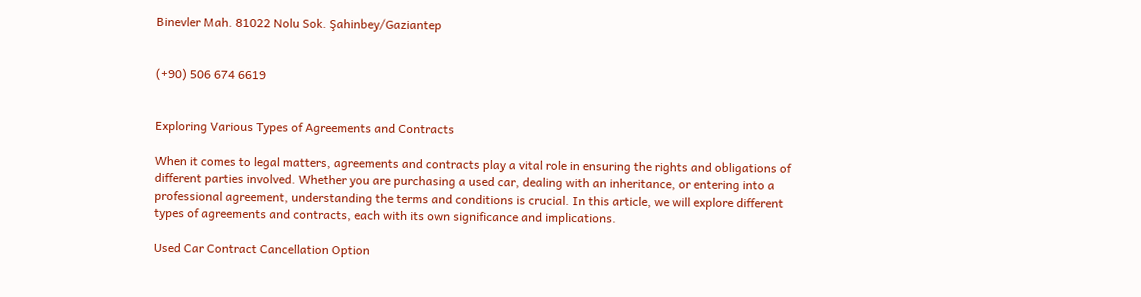Binevler Mah. 81022 Nolu Sok. Şahinbey/Gaziantep


(+90) 506 674 6619


Exploring Various Types of Agreements and Contracts

When it comes to legal matters, agreements and contracts play a vital role in ensuring the rights and obligations of different parties involved. Whether you are purchasing a used car, dealing with an inheritance, or entering into a professional agreement, understanding the terms and conditions is crucial. In this article, we will explore different types of agreements and contracts, each with its own significance and implications.

Used Car Contract Cancellation Option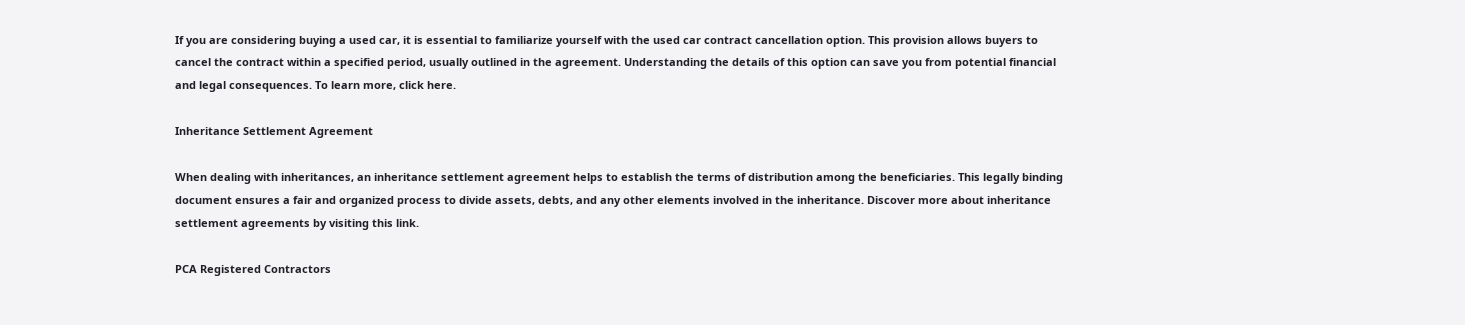If you are considering buying a used car, it is essential to familiarize yourself with the used car contract cancellation option. This provision allows buyers to cancel the contract within a specified period, usually outlined in the agreement. Understanding the details of this option can save you from potential financial and legal consequences. To learn more, click here.

Inheritance Settlement Agreement

When dealing with inheritances, an inheritance settlement agreement helps to establish the terms of distribution among the beneficiaries. This legally binding document ensures a fair and organized process to divide assets, debts, and any other elements involved in the inheritance. Discover more about inheritance settlement agreements by visiting this link.

PCA Registered Contractors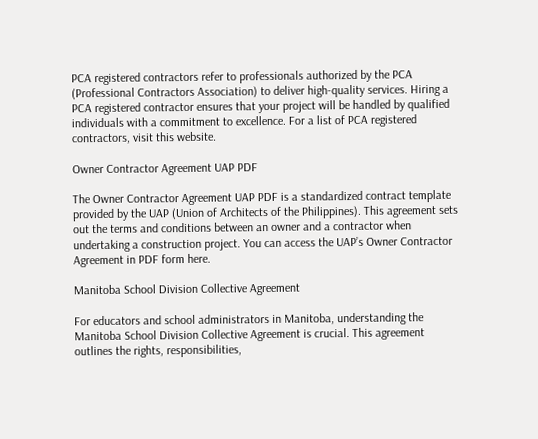PCA registered contractors refer to professionals authorized by the PCA (Professional Contractors Association) to deliver high-quality services. Hiring a PCA registered contractor ensures that your project will be handled by qualified individuals with a commitment to excellence. For a list of PCA registered contractors, visit this website.

Owner Contractor Agreement UAP PDF

The Owner Contractor Agreement UAP PDF is a standardized contract template provided by the UAP (Union of Architects of the Philippines). This agreement sets out the terms and conditions between an owner and a contractor when undertaking a construction project. You can access the UAP’s Owner Contractor Agreement in PDF form here.

Manitoba School Division Collective Agreement

For educators and school administrators in Manitoba, understanding the Manitoba School Division Collective Agreement is crucial. This agreement outlines the rights, responsibilities,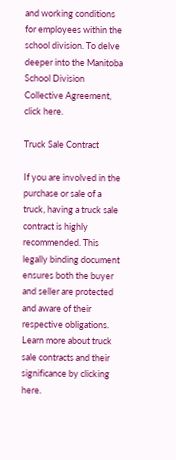and working conditions for employees within the school division. To delve deeper into the Manitoba School Division Collective Agreement, click here.

Truck Sale Contract

If you are involved in the purchase or sale of a truck, having a truck sale contract is highly recommended. This legally binding document ensures both the buyer and seller are protected and aware of their respective obligations. Learn more about truck sale contracts and their significance by clicking here.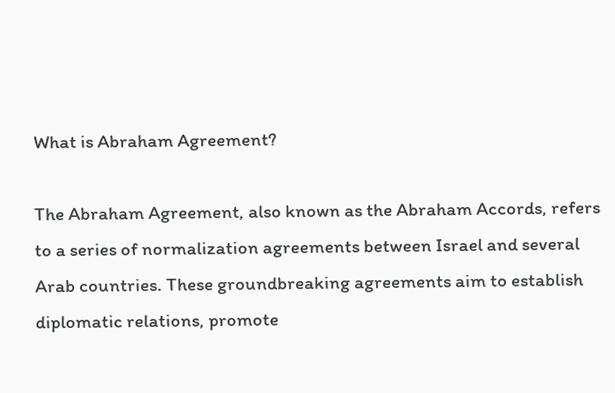What is Abraham Agreement?

The Abraham Agreement, also known as the Abraham Accords, refers to a series of normalization agreements between Israel and several Arab countries. These groundbreaking agreements aim to establish diplomatic relations, promote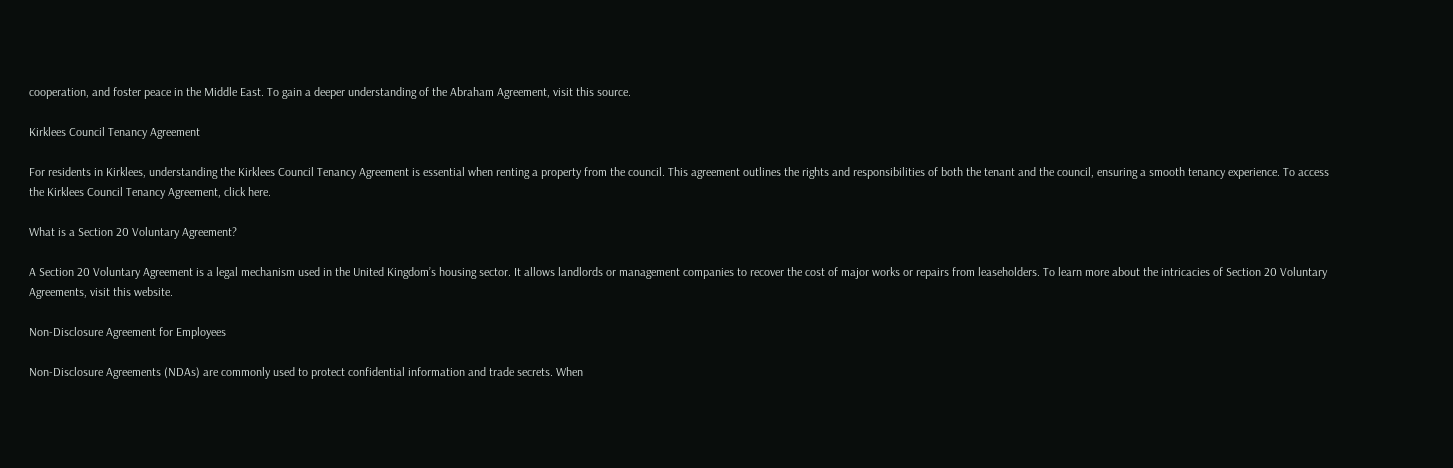cooperation, and foster peace in the Middle East. To gain a deeper understanding of the Abraham Agreement, visit this source.

Kirklees Council Tenancy Agreement

For residents in Kirklees, understanding the Kirklees Council Tenancy Agreement is essential when renting a property from the council. This agreement outlines the rights and responsibilities of both the tenant and the council, ensuring a smooth tenancy experience. To access the Kirklees Council Tenancy Agreement, click here.

What is a Section 20 Voluntary Agreement?

A Section 20 Voluntary Agreement is a legal mechanism used in the United Kingdom’s housing sector. It allows landlords or management companies to recover the cost of major works or repairs from leaseholders. To learn more about the intricacies of Section 20 Voluntary Agreements, visit this website.

Non-Disclosure Agreement for Employees

Non-Disclosure Agreements (NDAs) are commonly used to protect confidential information and trade secrets. When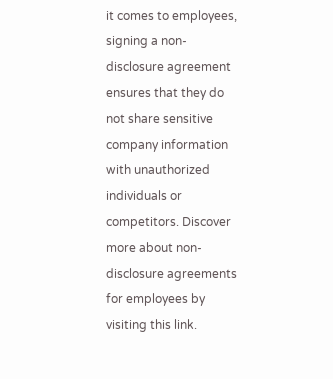it comes to employees, signing a non-disclosure agreement ensures that they do not share sensitive company information with unauthorized individuals or competitors. Discover more about non-disclosure agreements for employees by visiting this link.